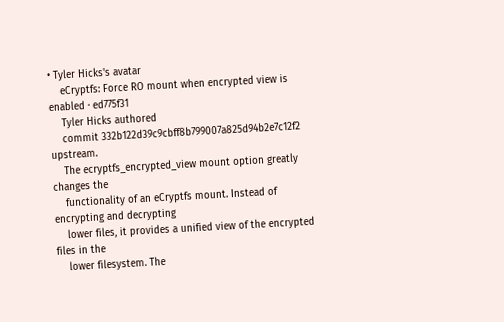• Tyler Hicks's avatar
    eCryptfs: Force RO mount when encrypted view is enabled · ed775f31
    Tyler Hicks authored
    commit 332b122d39c9cbff8b799007a825d94b2e7c12f2 upstream.
    The ecryptfs_encrypted_view mount option greatly changes the
    functionality of an eCryptfs mount. Instead of encrypting and decrypting
    lower files, it provides a unified view of the encrypted files in the
    lower filesystem. The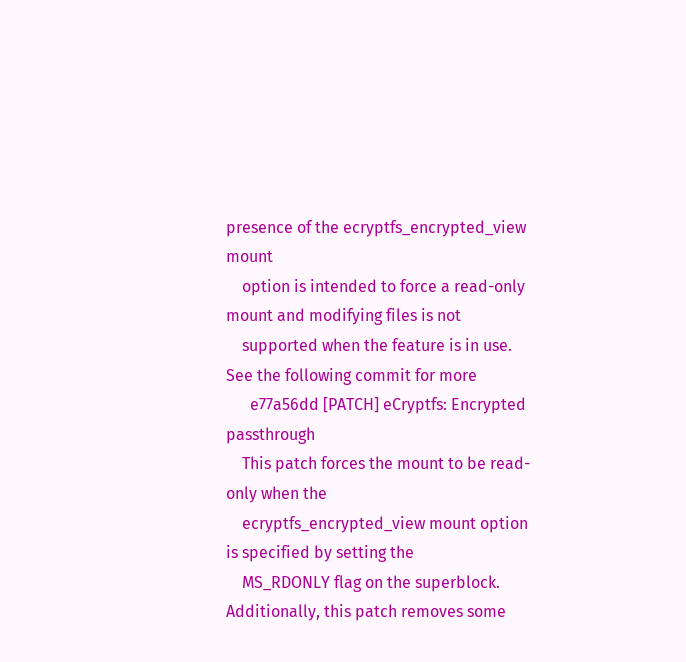presence of the ecryptfs_encrypted_view mount
    option is intended to force a read-only mount and modifying files is not
    supported when the feature is in use. See the following commit for more
      e77a56dd [PATCH] eCryptfs: Encrypted passthrough
    This patch forces the mount to be read-only when the
    ecryptfs_encrypted_view mount option is specified by setting the
    MS_RDONLY flag on the superblock. Additionally, this patch removes some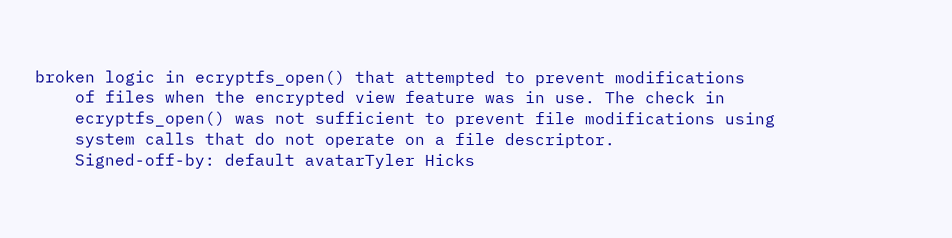broken logic in ecryptfs_open() that attempted to prevent modifications
    of files when the encrypted view feature was in use. The check in
    ecryptfs_open() was not sufficient to prevent file modifications using
    system calls that do not operate on a file descriptor.
    Signed-off-by: default avatarTyler Hicks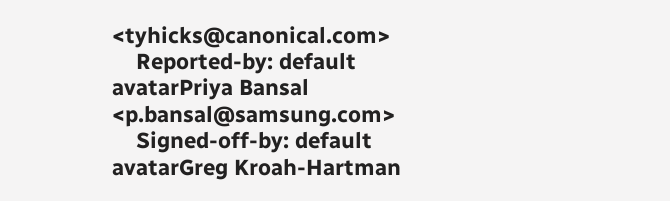<tyhicks@canonical.com>
    Reported-by: default avatarPriya Bansal <p.bansal@samsung.com>
    Signed-off-by: default avatarGreg Kroah-Hartman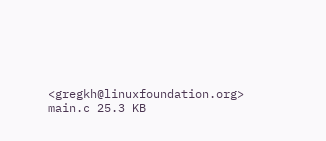<gregkh@linuxfoundation.org>
main.c 25.3 KB